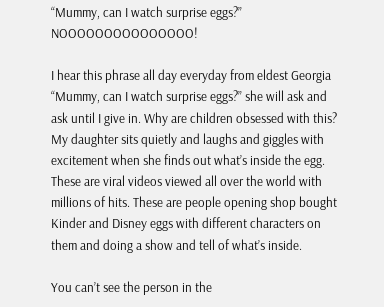“Mummy, can I watch surprise eggs?” NOOOOOOOOOOOOOOO!

I hear this phrase all day everyday from eldest Georgia “Mummy, can I watch surprise eggs?” she will ask and ask until I give in. Why are children obsessed with this? My daughter sits quietly and laughs and giggles with excitement when she finds out what’s inside the egg. These are viral videos viewed all over the world with millions of hits. These are people opening shop bought Kinder and Disney eggs with different characters on them and doing a show and tell of what’s inside.

You can’t see the person in the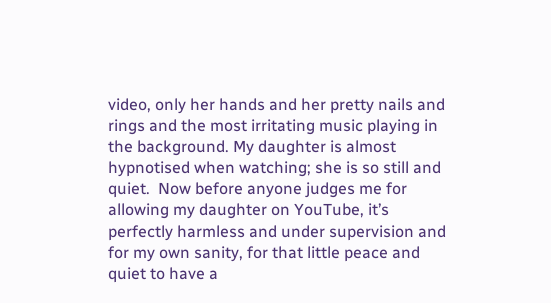video, only her hands and her pretty nails and rings and the most irritating music playing in the background. My daughter is almost hypnotised when watching; she is so still and quiet.  Now before anyone judges me for allowing my daughter on YouTube, it’s perfectly harmless and under supervision and for my own sanity, for that little peace and quiet to have a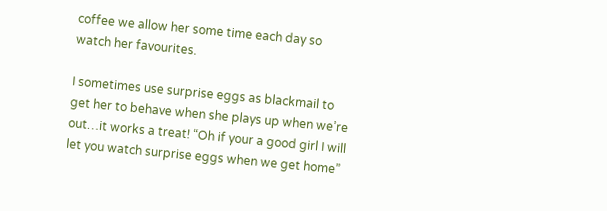coffee we allow her some time each day so watch her favourites.

I sometimes use surprise eggs as blackmail to get her to behave when she plays up when we’re out…it works a treat! “Oh if your a good girl I will let you watch surprise eggs when we get home”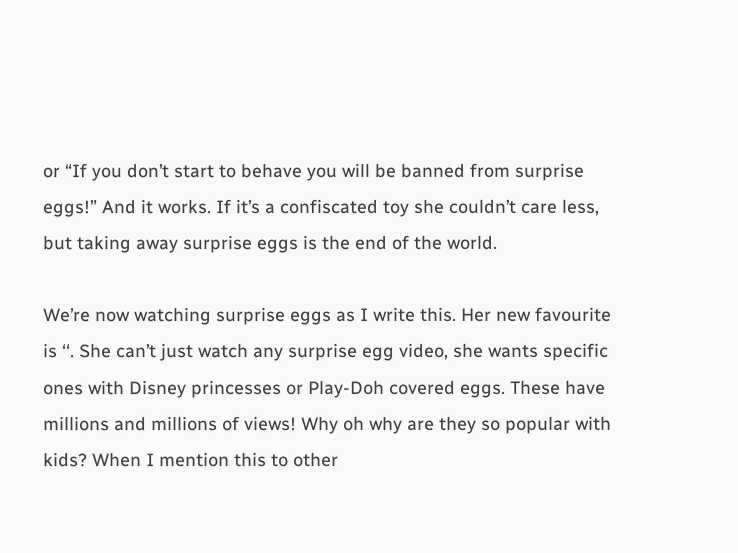or “If you don’t start to behave you will be banned from surprise eggs!” And it works. If it’s a confiscated toy she couldn’t care less, but taking away surprise eggs is the end of the world.

We’re now watching surprise eggs as I write this. Her new favourite is ‘‘. She can’t just watch any surprise egg video, she wants specific ones with Disney princesses or Play-Doh covered eggs. These have millions and millions of views! Why oh why are they so popular with kids? When I mention this to other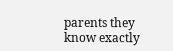parents they know exactly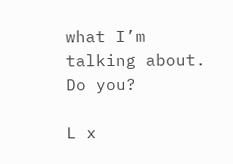what I’m talking about. Do you?

L x